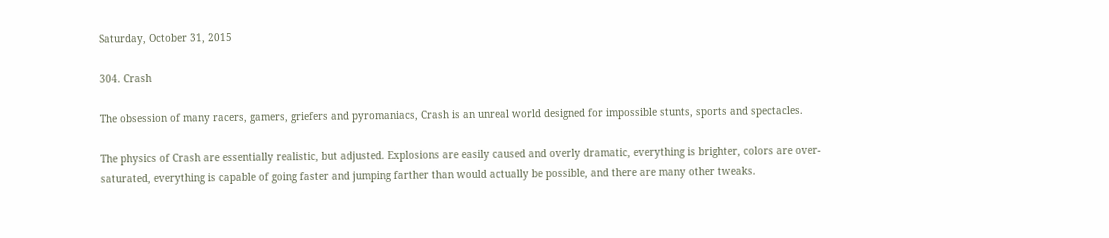Saturday, October 31, 2015

304. Crash

The obsession of many racers, gamers, griefers and pyromaniacs, Crash is an unreal world designed for impossible stunts, sports and spectacles.

The physics of Crash are essentially realistic, but adjusted. Explosions are easily caused and overly dramatic, everything is brighter, colors are over-saturated, everything is capable of going faster and jumping farther than would actually be possible, and there are many other tweaks.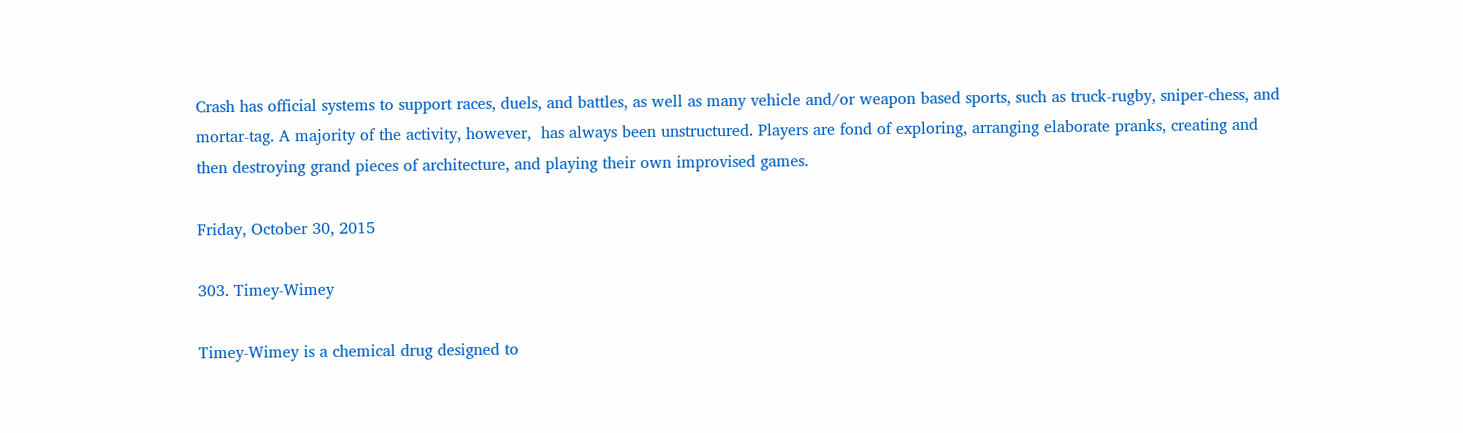Crash has official systems to support races, duels, and battles, as well as many vehicle and/or weapon based sports, such as truck-rugby, sniper-chess, and mortar-tag. A majority of the activity, however,  has always been unstructured. Players are fond of exploring, arranging elaborate pranks, creating and then destroying grand pieces of architecture, and playing their own improvised games.

Friday, October 30, 2015

303. Timey-Wimey

Timey-Wimey is a chemical drug designed to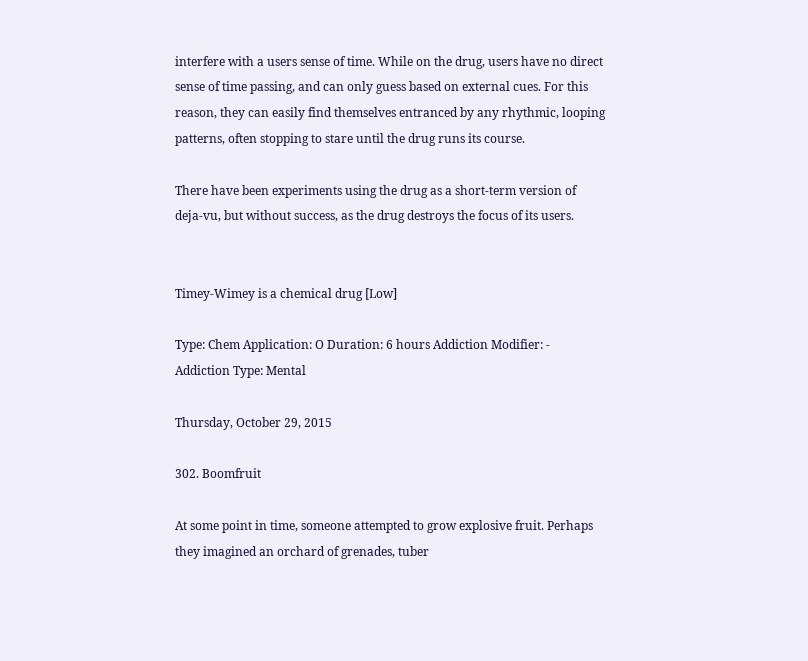interfere with a users sense of time. While on the drug, users have no direct sense of time passing, and can only guess based on external cues. For this reason, they can easily find themselves entranced by any rhythmic, looping patterns, often stopping to stare until the drug runs its course.

There have been experiments using the drug as a short-term version of deja-vu, but without success, as the drug destroys the focus of its users.


Timey-Wimey is a chemical drug [Low]

Type: Chem Application: O Duration: 6 hours Addiction Modifier: - Addiction Type: Mental

Thursday, October 29, 2015

302. Boomfruit

At some point in time, someone attempted to grow explosive fruit. Perhaps they imagined an orchard of grenades, tuber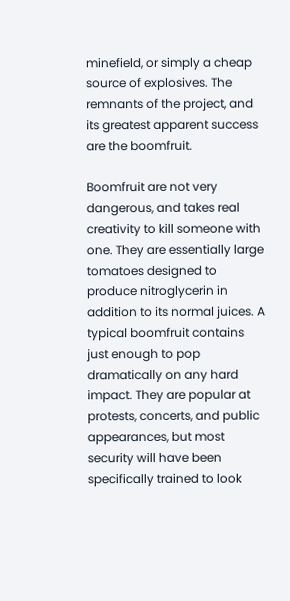minefield, or simply a cheap source of explosives. The remnants of the project, and its greatest apparent success are the boomfruit.

Boomfruit are not very dangerous, and takes real creativity to kill someone with one. They are essentially large tomatoes designed to produce nitroglycerin in addition to its normal juices. A typical boomfruit contains just enough to pop dramatically on any hard impact. They are popular at protests, concerts, and public appearances, but most security will have been specifically trained to look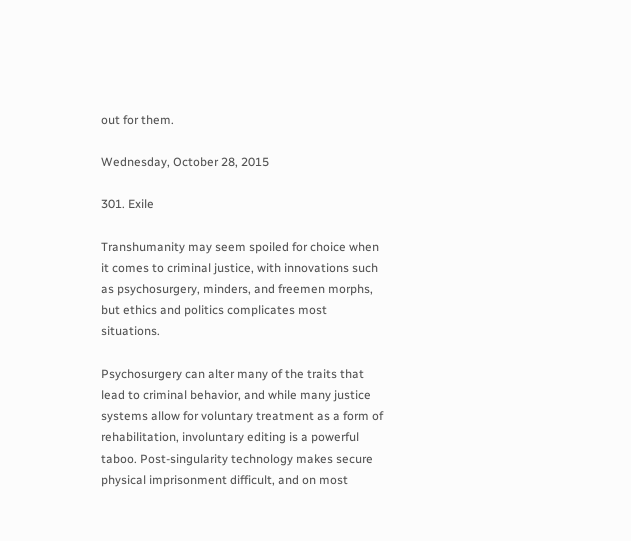out for them.

Wednesday, October 28, 2015

301. Exile

Transhumanity may seem spoiled for choice when it comes to criminal justice, with innovations such as psychosurgery, minders, and freemen morphs, but ethics and politics complicates most situations.

Psychosurgery can alter many of the traits that lead to criminal behavior, and while many justice systems allow for voluntary treatment as a form of rehabilitation, involuntary editing is a powerful taboo. Post-singularity technology makes secure physical imprisonment difficult, and on most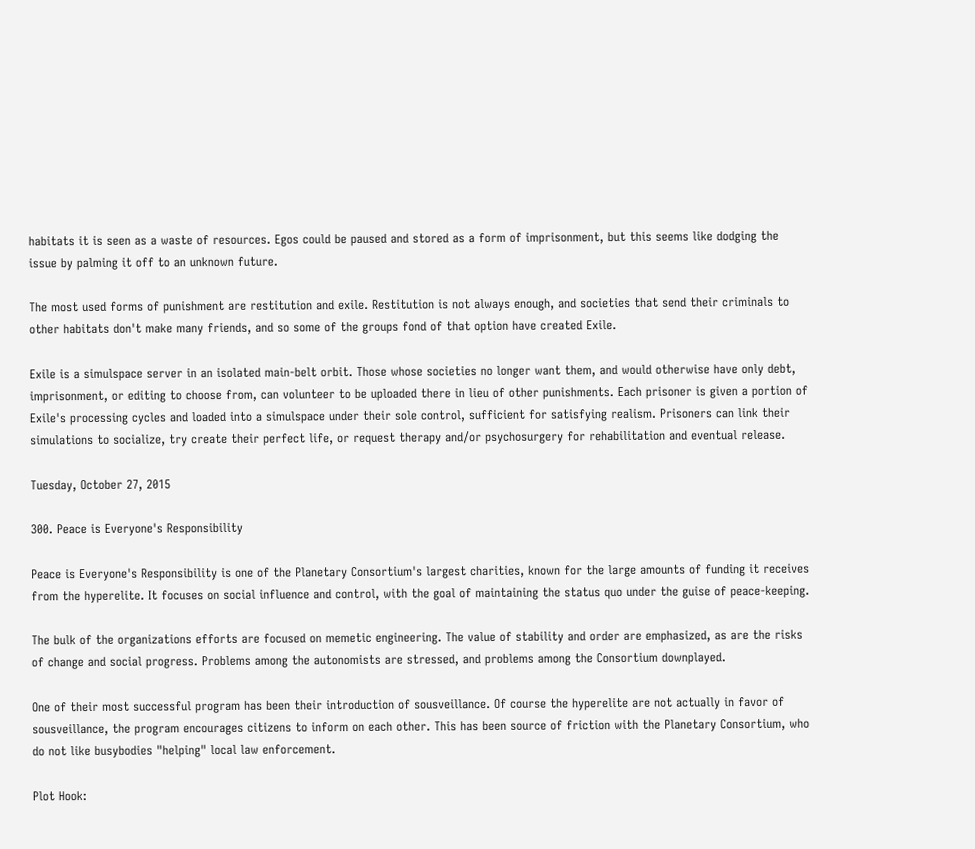habitats it is seen as a waste of resources. Egos could be paused and stored as a form of imprisonment, but this seems like dodging the issue by palming it off to an unknown future.

The most used forms of punishment are restitution and exile. Restitution is not always enough, and societies that send their criminals to other habitats don't make many friends, and so some of the groups fond of that option have created Exile.

Exile is a simulspace server in an isolated main-belt orbit. Those whose societies no longer want them, and would otherwise have only debt, imprisonment, or editing to choose from, can volunteer to be uploaded there in lieu of other punishments. Each prisoner is given a portion of Exile's processing cycles and loaded into a simulspace under their sole control, sufficient for satisfying realism. Prisoners can link their simulations to socialize, try create their perfect life, or request therapy and/or psychosurgery for rehabilitation and eventual release.

Tuesday, October 27, 2015

300. Peace is Everyone's Responsibility

Peace is Everyone's Responsibility is one of the Planetary Consortium's largest charities, known for the large amounts of funding it receives from the hyperelite. It focuses on social influence and control, with the goal of maintaining the status quo under the guise of peace-keeping.

The bulk of the organizations efforts are focused on memetic engineering. The value of stability and order are emphasized, as are the risks of change and social progress. Problems among the autonomists are stressed, and problems among the Consortium downplayed.

One of their most successful program has been their introduction of sousveillance. Of course the hyperelite are not actually in favor of sousveillance, the program encourages citizens to inform on each other. This has been source of friction with the Planetary Consortium, who do not like busybodies "helping" local law enforcement.

Plot Hook: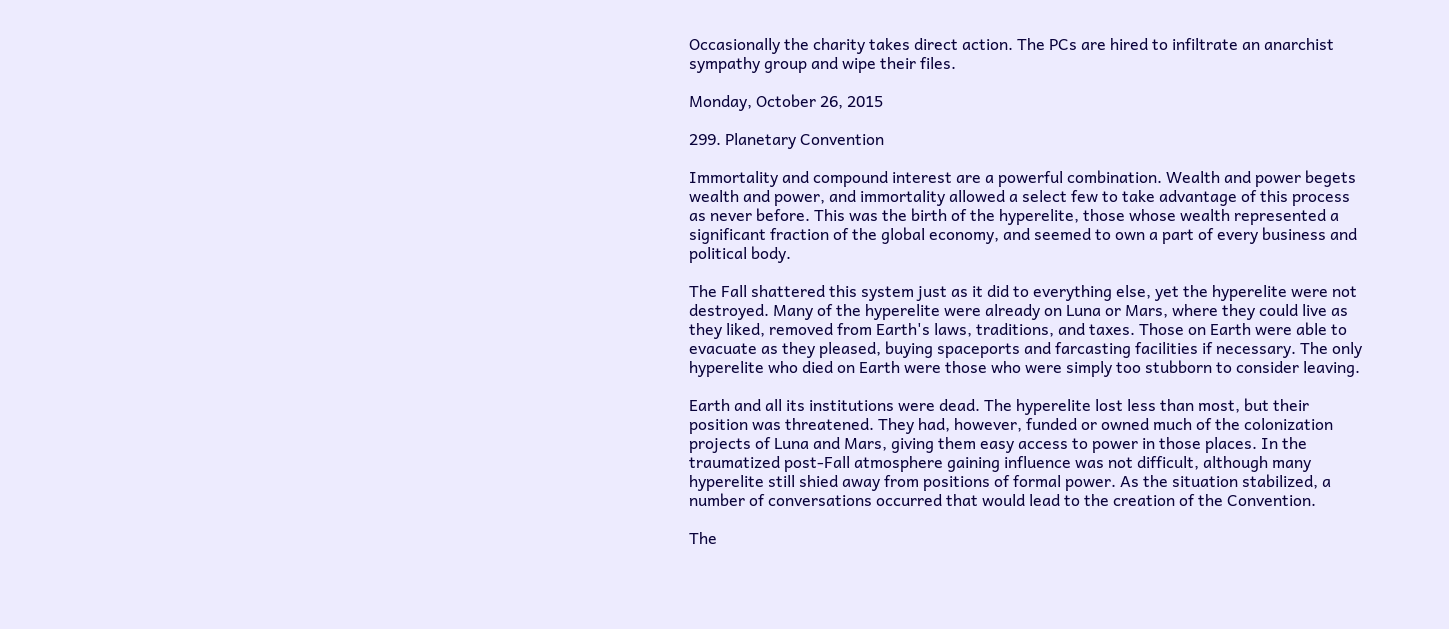Occasionally the charity takes direct action. The PCs are hired to infiltrate an anarchist sympathy group and wipe their files.

Monday, October 26, 2015

299. Planetary Convention

Immortality and compound interest are a powerful combination. Wealth and power begets wealth and power, and immortality allowed a select few to take advantage of this process as never before. This was the birth of the hyperelite, those whose wealth represented a significant fraction of the global economy, and seemed to own a part of every business and political body.

The Fall shattered this system just as it did to everything else, yet the hyperelite were not destroyed. Many of the hyperelite were already on Luna or Mars, where they could live as they liked, removed from Earth's laws, traditions, and taxes. Those on Earth were able to evacuate as they pleased, buying spaceports and farcasting facilities if necessary. The only hyperelite who died on Earth were those who were simply too stubborn to consider leaving.

Earth and all its institutions were dead. The hyperelite lost less than most, but their position was threatened. They had, however, funded or owned much of the colonization projects of Luna and Mars, giving them easy access to power in those places. In the traumatized post-Fall atmosphere gaining influence was not difficult, although many hyperelite still shied away from positions of formal power. As the situation stabilized, a number of conversations occurred that would lead to the creation of the Convention.

The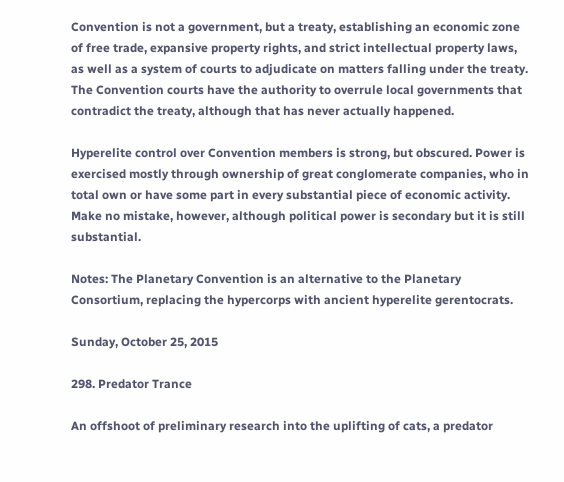Convention is not a government, but a treaty, establishing an economic zone of free trade, expansive property rights, and strict intellectual property laws, as well as a system of courts to adjudicate on matters falling under the treaty. The Convention courts have the authority to overrule local governments that contradict the treaty, although that has never actually happened.

Hyperelite control over Convention members is strong, but obscured. Power is exercised mostly through ownership of great conglomerate companies, who in total own or have some part in every substantial piece of economic activity. Make no mistake, however, although political power is secondary but it is still substantial.

Notes: The Planetary Convention is an alternative to the Planetary Consortium, replacing the hypercorps with ancient hyperelite gerentocrats.

Sunday, October 25, 2015

298. Predator Trance

An offshoot of preliminary research into the uplifting of cats, a predator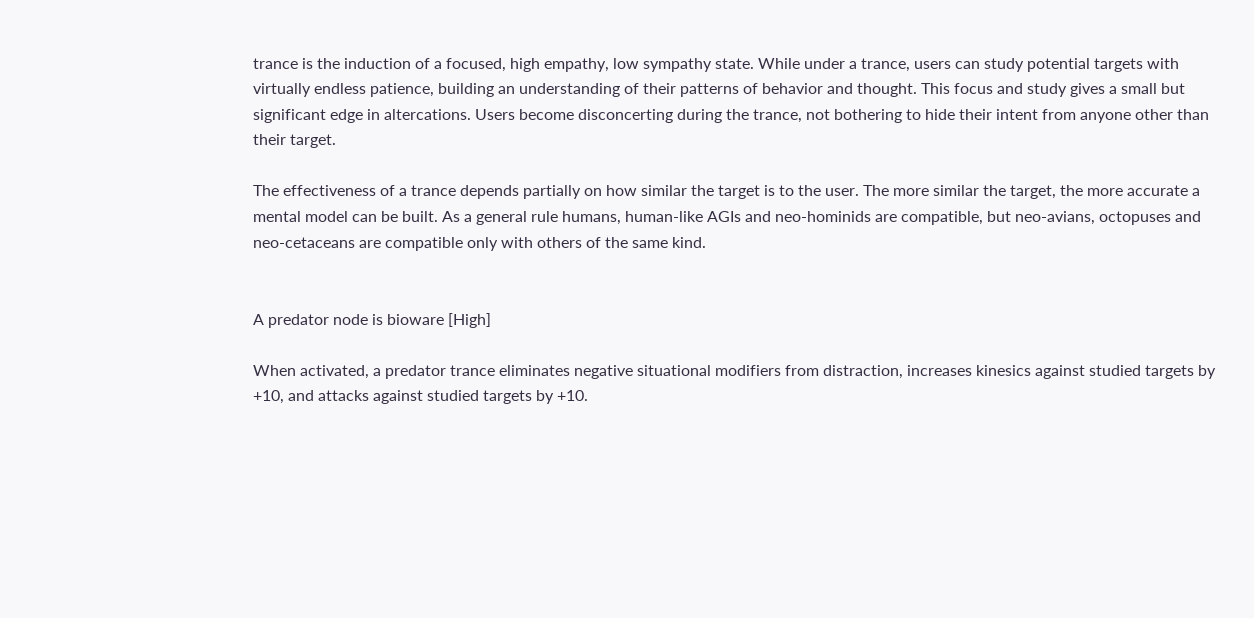trance is the induction of a focused, high empathy, low sympathy state. While under a trance, users can study potential targets with virtually endless patience, building an understanding of their patterns of behavior and thought. This focus and study gives a small but significant edge in altercations. Users become disconcerting during the trance, not bothering to hide their intent from anyone other than their target.

The effectiveness of a trance depends partially on how similar the target is to the user. The more similar the target, the more accurate a mental model can be built. As a general rule humans, human-like AGIs and neo-hominids are compatible, but neo-avians, octopuses and neo-cetaceans are compatible only with others of the same kind.


A predator node is bioware [High]

When activated, a predator trance eliminates negative situational modifiers from distraction, increases kinesics against studied targets by +10, and attacks against studied targets by +10.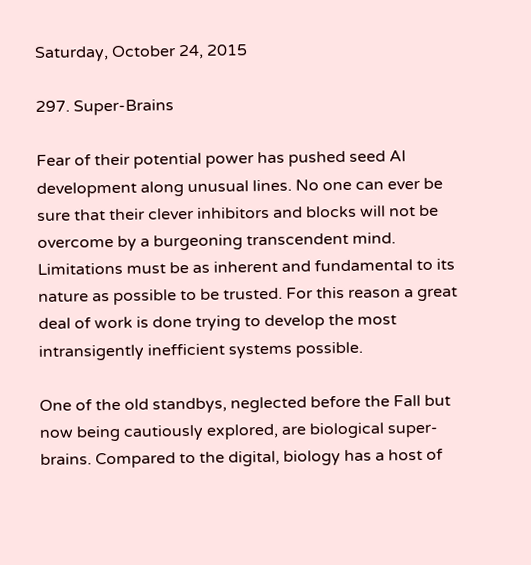Saturday, October 24, 2015

297. Super-Brains

Fear of their potential power has pushed seed AI development along unusual lines. No one can ever be sure that their clever inhibitors and blocks will not be overcome by a burgeoning transcendent mind. Limitations must be as inherent and fundamental to its nature as possible to be trusted. For this reason a great deal of work is done trying to develop the most intransigently inefficient systems possible.

One of the old standbys, neglected before the Fall but now being cautiously explored, are biological super-brains. Compared to the digital, biology has a host of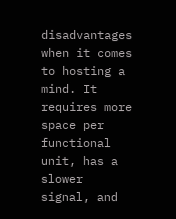disadvantages when it comes to hosting a mind. It requires more space per functional unit, has a slower signal, and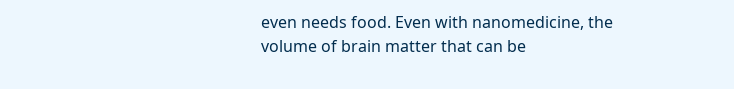even needs food. Even with nanomedicine, the volume of brain matter that can be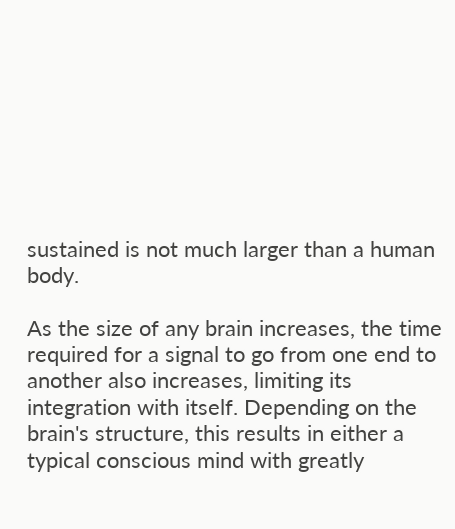sustained is not much larger than a human body.

As the size of any brain increases, the time required for a signal to go from one end to another also increases, limiting its integration with itself. Depending on the brain's structure, this results in either a typical conscious mind with greatly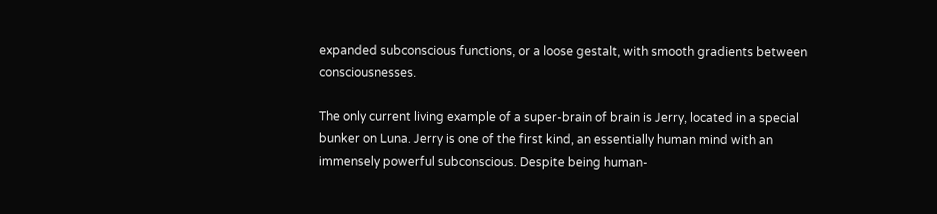expanded subconscious functions, or a loose gestalt, with smooth gradients between consciousnesses.

The only current living example of a super-brain of brain is Jerry, located in a special bunker on Luna. Jerry is one of the first kind, an essentially human mind with an immensely powerful subconscious. Despite being human-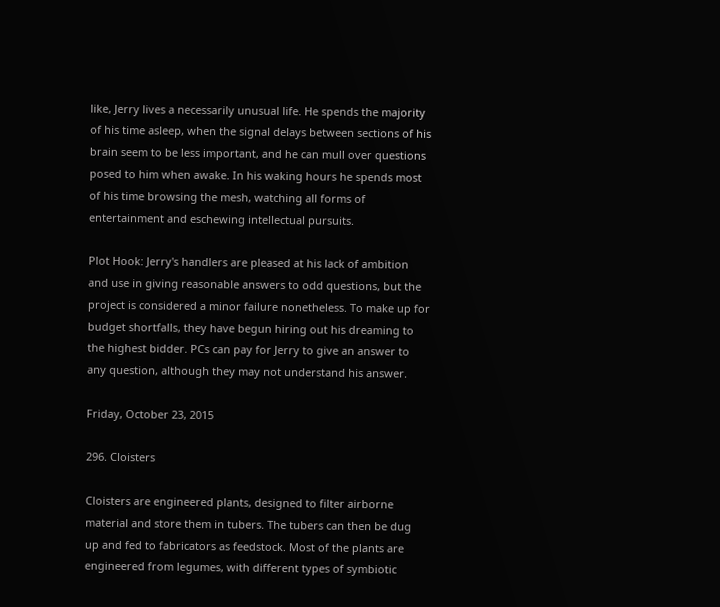like, Jerry lives a necessarily unusual life. He spends the majority of his time asleep, when the signal delays between sections of his brain seem to be less important, and he can mull over questions posed to him when awake. In his waking hours he spends most of his time browsing the mesh, watching all forms of entertainment and eschewing intellectual pursuits.

Plot Hook: Jerry's handlers are pleased at his lack of ambition and use in giving reasonable answers to odd questions, but the project is considered a minor failure nonetheless. To make up for budget shortfalls, they have begun hiring out his dreaming to the highest bidder. PCs can pay for Jerry to give an answer to any question, although they may not understand his answer.

Friday, October 23, 2015

296. Cloisters

Cloisters are engineered plants, designed to filter airborne material and store them in tubers. The tubers can then be dug up and fed to fabricators as feedstock. Most of the plants are engineered from legumes, with different types of symbiotic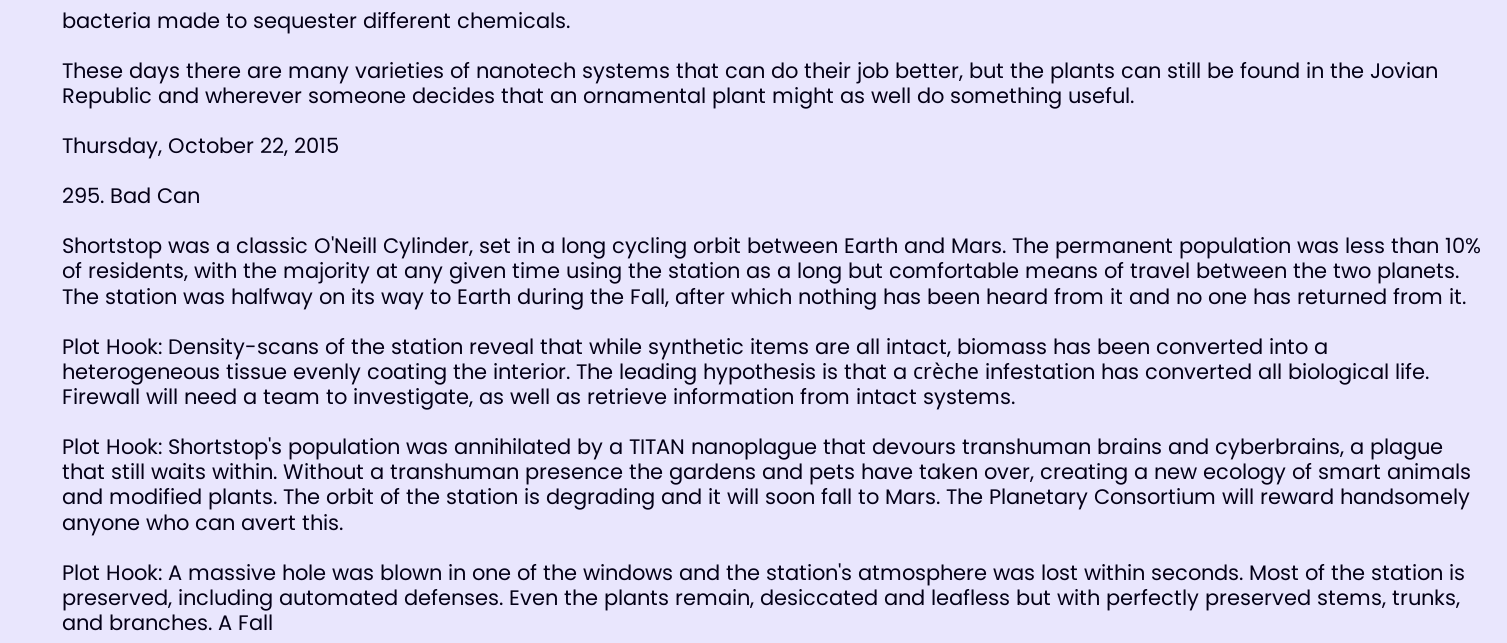bacteria made to sequester different chemicals.

These days there are many varieties of nanotech systems that can do their job better, but the plants can still be found in the Jovian Republic and wherever someone decides that an ornamental plant might as well do something useful.

Thursday, October 22, 2015

295. Bad Can

Shortstop was a classic O'Neill Cylinder, set in a long cycling orbit between Earth and Mars. The permanent population was less than 10% of residents, with the majority at any given time using the station as a long but comfortable means of travel between the two planets. The station was halfway on its way to Earth during the Fall, after which nothing has been heard from it and no one has returned from it.

Plot Hook: Density-scans of the station reveal that while synthetic items are all intact, biomass has been converted into a heterogeneous tissue evenly coating the interior. The leading hypothesis is that a crèche infestation has converted all biological life. Firewall will need a team to investigate, as well as retrieve information from intact systems.

Plot Hook: Shortstop's population was annihilated by a TITAN nanoplague that devours transhuman brains and cyberbrains, a plague that still waits within. Without a transhuman presence the gardens and pets have taken over, creating a new ecology of smart animals and modified plants. The orbit of the station is degrading and it will soon fall to Mars. The Planetary Consortium will reward handsomely anyone who can avert this.

Plot Hook: A massive hole was blown in one of the windows and the station's atmosphere was lost within seconds. Most of the station is preserved, including automated defenses. Even the plants remain, desiccated and leafless but with perfectly preserved stems, trunks, and branches. A Fall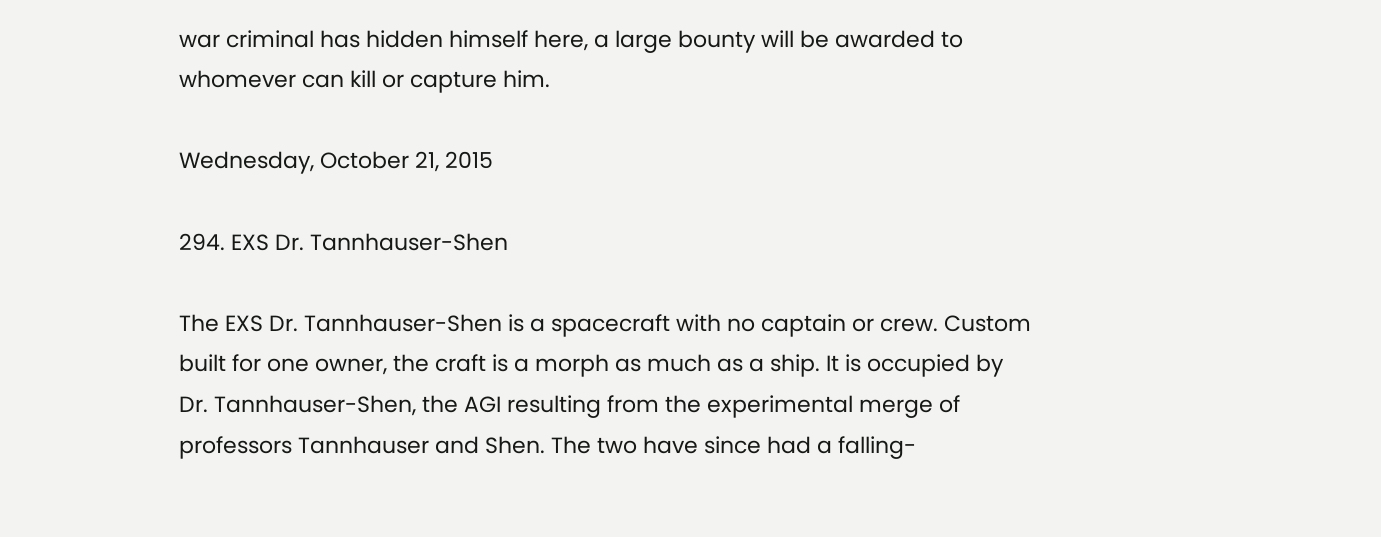war criminal has hidden himself here, a large bounty will be awarded to whomever can kill or capture him.

Wednesday, October 21, 2015

294. EXS Dr. Tannhauser-Shen

The EXS Dr. Tannhauser-Shen is a spacecraft with no captain or crew. Custom built for one owner, the craft is a morph as much as a ship. It is occupied by Dr. Tannhauser-Shen, the AGI resulting from the experimental merge of professors Tannhauser and Shen. The two have since had a falling-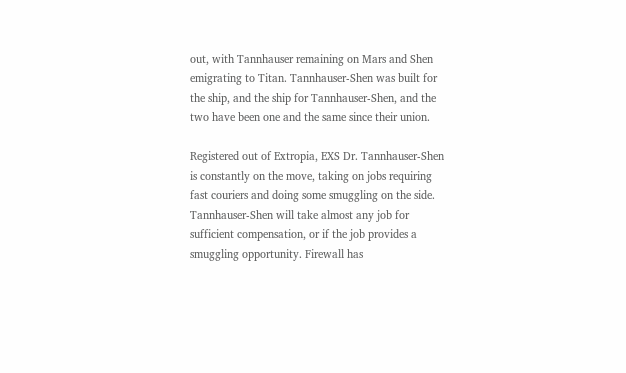out, with Tannhauser remaining on Mars and Shen emigrating to Titan. Tannhauser-Shen was built for the ship, and the ship for Tannhauser-Shen, and the two have been one and the same since their union.

Registered out of Extropia, EXS Dr. Tannhauser-Shen is constantly on the move, taking on jobs requiring fast couriers and doing some smuggling on the side. Tannhauser-Shen will take almost any job for sufficient compensation, or if the job provides a smuggling opportunity. Firewall has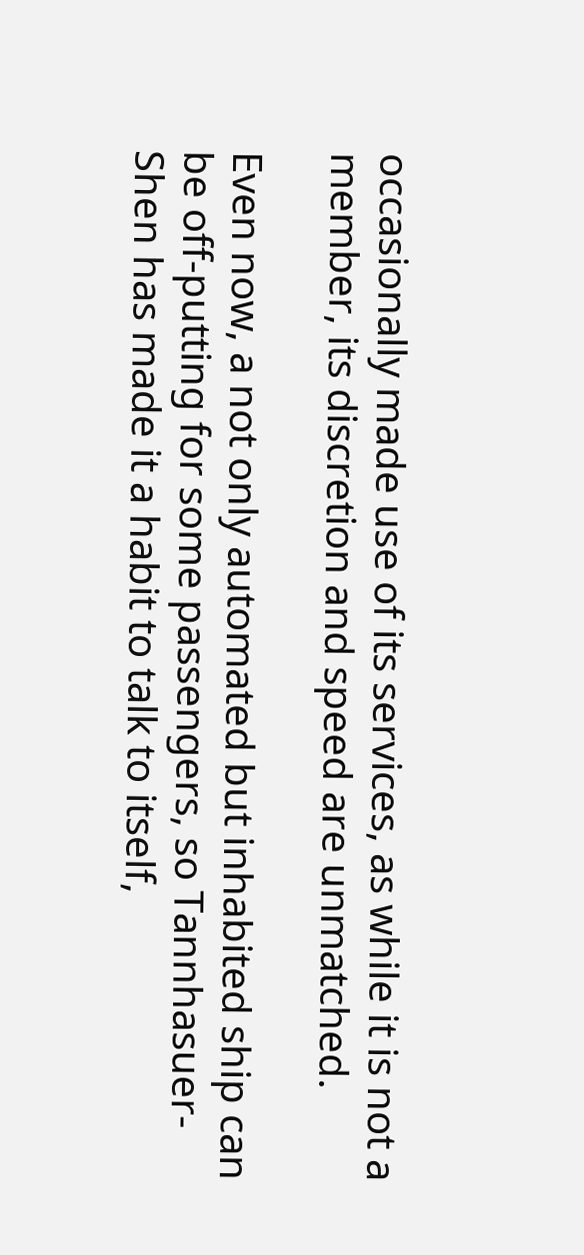occasionally made use of its services, as while it is not a member, its discretion and speed are unmatched.

Even now, a not only automated but inhabited ship can be off-putting for some passengers, so Tannhasuer-Shen has made it a habit to talk to itself,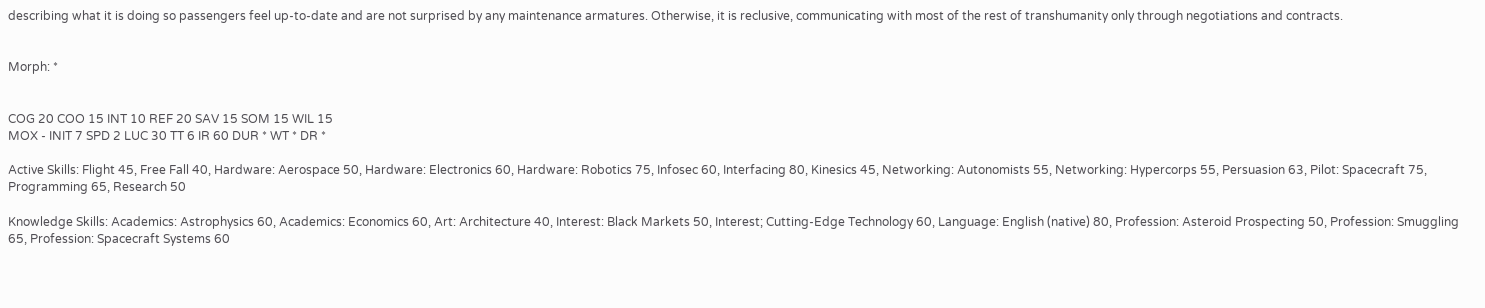describing what it is doing so passengers feel up-to-date and are not surprised by any maintenance armatures. Otherwise, it is reclusive, communicating with most of the rest of transhumanity only through negotiations and contracts.


Morph: *


COG 20 COO 15 INT 10 REF 20 SAV 15 SOM 15 WIL 15
MOX - INIT 7 SPD 2 LUC 30 TT 6 IR 60 DUR * WT * DR *

Active Skills: Flight 45, Free Fall 40, Hardware: Aerospace 50, Hardware: Electronics 60, Hardware: Robotics 75, Infosec 60, Interfacing 80, Kinesics 45, Networking: Autonomists 55, Networking: Hypercorps 55, Persuasion 63, Pilot: Spacecraft 75, Programming 65, Research 50

Knowledge Skills: Academics: Astrophysics 60, Academics: Economics 60, Art: Architecture 40, Interest: Black Markets 50, Interest; Cutting-Edge Technology 60, Language: English (native) 80, Profession: Asteroid Prospecting 50, Profession: Smuggling 65, Profession: Spacecraft Systems 60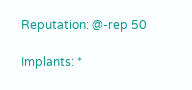Reputation: @-rep 50

Implants: *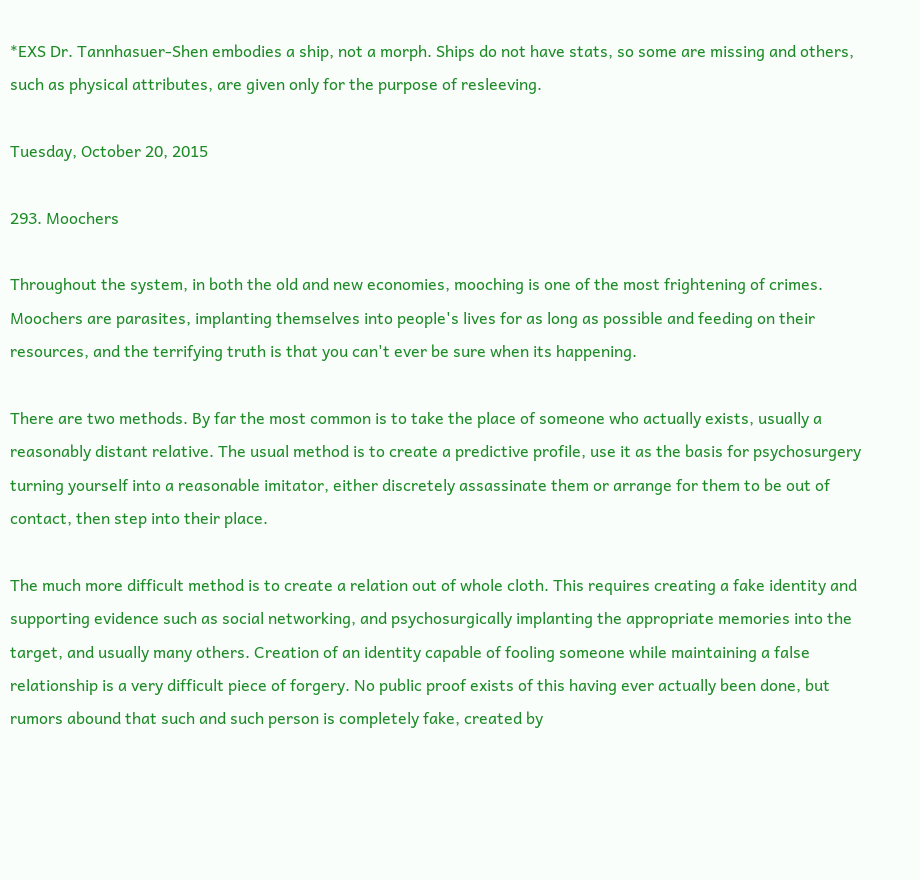*EXS Dr. Tannhasuer-Shen embodies a ship, not a morph. Ships do not have stats, so some are missing and others, such as physical attributes, are given only for the purpose of resleeving.

Tuesday, October 20, 2015

293. Moochers

Throughout the system, in both the old and new economies, mooching is one of the most frightening of crimes. Moochers are parasites, implanting themselves into people's lives for as long as possible and feeding on their resources, and the terrifying truth is that you can't ever be sure when its happening.

There are two methods. By far the most common is to take the place of someone who actually exists, usually a reasonably distant relative. The usual method is to create a predictive profile, use it as the basis for psychosurgery turning yourself into a reasonable imitator, either discretely assassinate them or arrange for them to be out of contact, then step into their place.

The much more difficult method is to create a relation out of whole cloth. This requires creating a fake identity and supporting evidence such as social networking, and psychosurgically implanting the appropriate memories into the target, and usually many others. Creation of an identity capable of fooling someone while maintaining a false relationship is a very difficult piece of forgery. No public proof exists of this having ever actually been done, but rumors abound that such and such person is completely fake, created by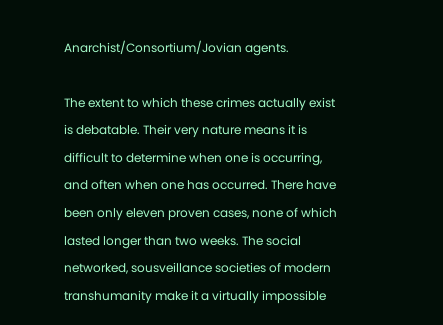Anarchist/Consortium/Jovian agents.

The extent to which these crimes actually exist is debatable. Their very nature means it is difficult to determine when one is occurring, and often when one has occurred. There have been only eleven proven cases, none of which lasted longer than two weeks. The social networked, sousveillance societies of modern transhumanity make it a virtually impossible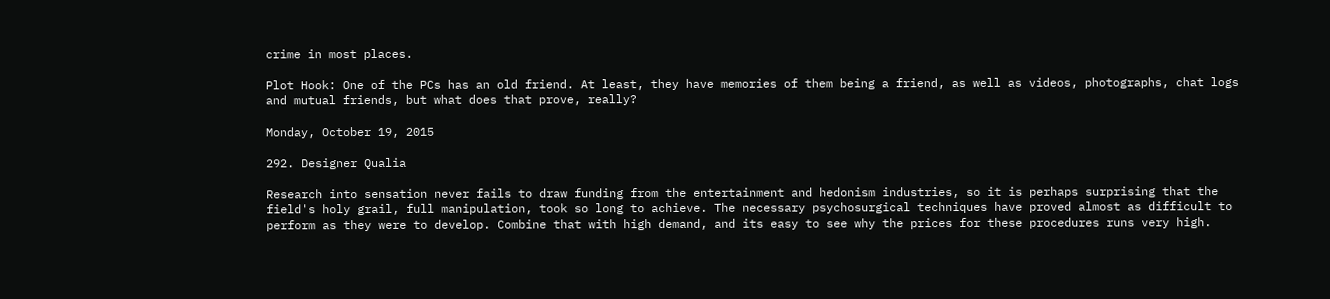crime in most places.

Plot Hook: One of the PCs has an old friend. At least, they have memories of them being a friend, as well as videos, photographs, chat logs and mutual friends, but what does that prove, really?

Monday, October 19, 2015

292. Designer Qualia

Research into sensation never fails to draw funding from the entertainment and hedonism industries, so it is perhaps surprising that the field's holy grail, full manipulation, took so long to achieve. The necessary psychosurgical techniques have proved almost as difficult to perform as they were to develop. Combine that with high demand, and its easy to see why the prices for these procedures runs very high.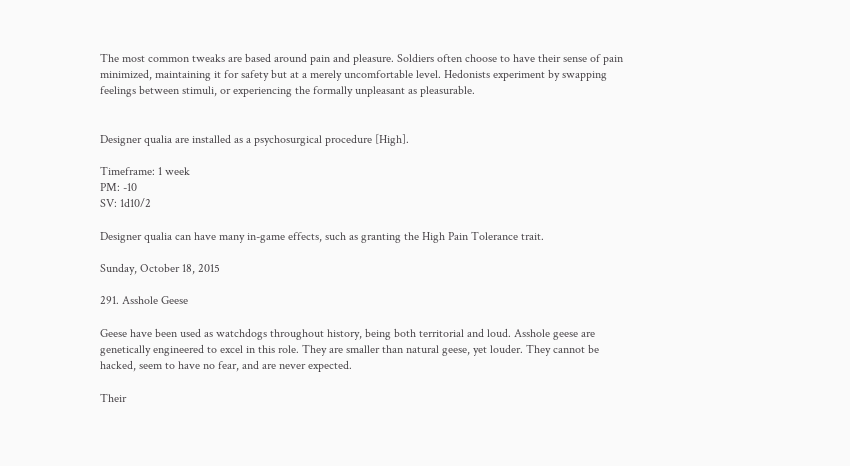The most common tweaks are based around pain and pleasure. Soldiers often choose to have their sense of pain minimized, maintaining it for safety but at a merely uncomfortable level. Hedonists experiment by swapping feelings between stimuli, or experiencing the formally unpleasant as pleasurable.


Designer qualia are installed as a psychosurgical procedure [High].

Timeframe: 1 week
PM: -10
SV: 1d10/2

Designer qualia can have many in-game effects, such as granting the High Pain Tolerance trait.

Sunday, October 18, 2015

291. Asshole Geese

Geese have been used as watchdogs throughout history, being both territorial and loud. Asshole geese are genetically engineered to excel in this role. They are smaller than natural geese, yet louder. They cannot be hacked, seem to have no fear, and are never expected.

Their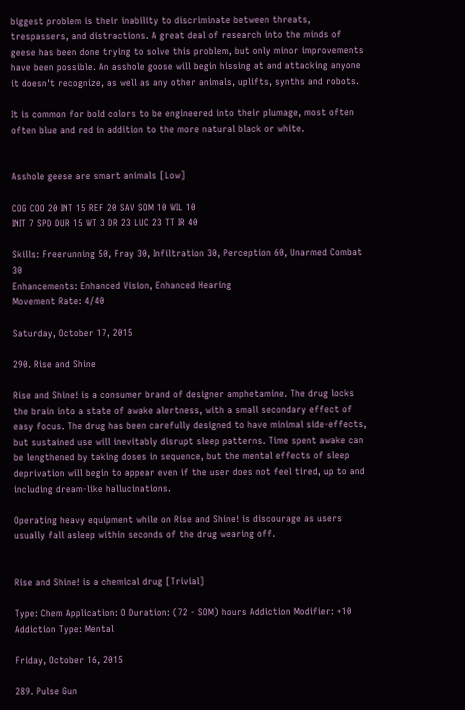biggest problem is their inability to discriminate between threats, trespassers, and distractions. A great deal of research into the minds of geese has been done trying to solve this problem, but only minor improvements have been possible. An asshole goose will begin hissing at and attacking anyone it doesn't recognize, as well as any other animals, uplifts, synths and robots.

It is common for bold colors to be engineered into their plumage, most often often blue and red in addition to the more natural black or white.


Asshole geese are smart animals [Low]

COG COO 20 INT 15 REF 20 SAV SOM 10 WIL 10
INIT 7 SPD DUR 15 WT 3 DR 23 LUC 23 TT IR 40

Skills: Freerunning 50, Fray 30, Infiltration 30, Perception 60, Unarmed Combat 30
Enhancements: Enhanced Vision, Enhanced Hearing
Movement Rate: 4/40

Saturday, October 17, 2015

290. Rise and Shine

Rise and Shine! is a consumer brand of designer amphetamine. The drug locks the brain into a state of awake alertness, with a small secondary effect of easy focus. The drug has been carefully designed to have minimal side-effects, but sustained use will inevitably disrupt sleep patterns. Time spent awake can be lengthened by taking doses in sequence, but the mental effects of sleep deprivation will begin to appear even if the user does not feel tired, up to and including dream-like hallucinations.

Operating heavy equipment while on Rise and Shine! is discourage as users usually fall asleep within seconds of the drug wearing off.


Rise and Shine! is a chemical drug [Trivial]

Type: Chem Application: O Duration: (72 - SOM) hours Addiction Modifier: +10 Addiction Type: Mental

Friday, October 16, 2015

289. Pulse Gun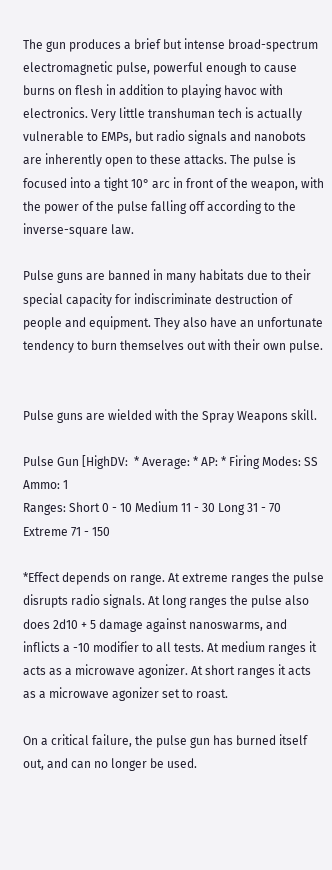The gun produces a brief but intense broad-spectrum electromagnetic pulse, powerful enough to cause burns on flesh in addition to playing havoc with electronics. Very little transhuman tech is actually vulnerable to EMPs, but radio signals and nanobots are inherently open to these attacks. The pulse is focused into a tight 10° arc in front of the weapon, with the power of the pulse falling off according to the inverse-square law.

Pulse guns are banned in many habitats due to their special capacity for indiscriminate destruction of people and equipment. They also have an unfortunate tendency to burn themselves out with their own pulse.


Pulse guns are wielded with the Spray Weapons skill.

Pulse Gun [HighDV:  * Average: * AP: * Firing Modes: SS Ammo: 1
Ranges: Short 0 - 10 Medium 11 - 30 Long 31 - 70 Extreme 71 - 150

*Effect depends on range. At extreme ranges the pulse disrupts radio signals. At long ranges the pulse also does 2d10 + 5 damage against nanoswarms, and inflicts a -10 modifier to all tests. At medium ranges it acts as a microwave agonizer. At short ranges it acts as a microwave agonizer set to roast.

On a critical failure, the pulse gun has burned itself out, and can no longer be used.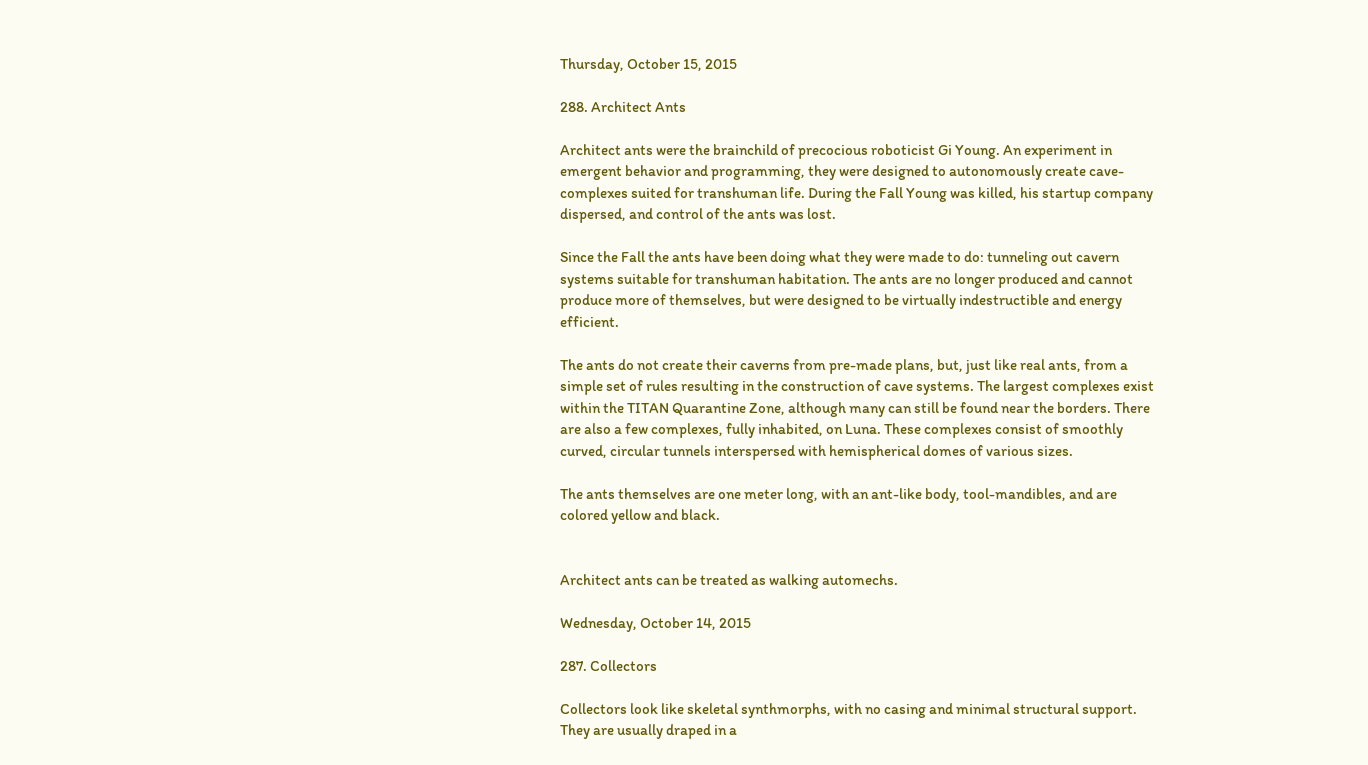Thursday, October 15, 2015

288. Architect Ants

Architect ants were the brainchild of precocious roboticist Gi Young. An experiment in emergent behavior and programming, they were designed to autonomously create cave-complexes suited for transhuman life. During the Fall Young was killed, his startup company dispersed, and control of the ants was lost.

Since the Fall the ants have been doing what they were made to do: tunneling out cavern systems suitable for transhuman habitation. The ants are no longer produced and cannot produce more of themselves, but were designed to be virtually indestructible and energy efficient.

The ants do not create their caverns from pre-made plans, but, just like real ants, from a simple set of rules resulting in the construction of cave systems. The largest complexes exist within the TITAN Quarantine Zone, although many can still be found near the borders. There are also a few complexes, fully inhabited, on Luna. These complexes consist of smoothly curved, circular tunnels interspersed with hemispherical domes of various sizes.

The ants themselves are one meter long, with an ant-like body, tool-mandibles, and are colored yellow and black.


Architect ants can be treated as walking automechs.

Wednesday, October 14, 2015

287. Collectors

Collectors look like skeletal synthmorphs, with no casing and minimal structural support. They are usually draped in a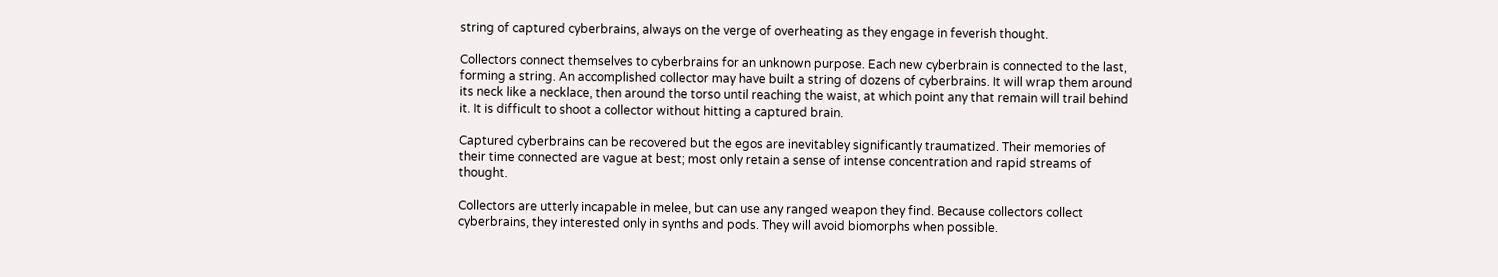string of captured cyberbrains, always on the verge of overheating as they engage in feverish thought.

Collectors connect themselves to cyberbrains for an unknown purpose. Each new cyberbrain is connected to the last, forming a string. An accomplished collector may have built a string of dozens of cyberbrains. It will wrap them around its neck like a necklace, then around the torso until reaching the waist, at which point any that remain will trail behind it. It is difficult to shoot a collector without hitting a captured brain.

Captured cyberbrains can be recovered but the egos are inevitabley significantly traumatized. Their memories of their time connected are vague at best; most only retain a sense of intense concentration and rapid streams of thought.

Collectors are utterly incapable in melee, but can use any ranged weapon they find. Because collectors collect cyberbrains, they interested only in synths and pods. They will avoid biomorphs when possible.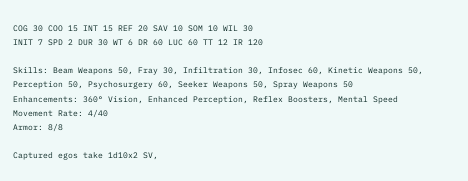COG 30 COO 15 INT 15 REF 20 SAV 10 SOM 10 WIL 30
INIT 7 SPD 2 DUR 30 WT 6 DR 60 LUC 60 TT 12 IR 120

Skills: Beam Weapons 50, Fray 30, Infiltration 30, Infosec 60, Kinetic Weapons 50, Perception 50, Psychosurgery 60, Seeker Weapons 50, Spray Weapons 50
Enhancements: 360° Vision, Enhanced Perception, Reflex Boosters, Mental Speed
Movement Rate: 4/40
Armor: 8/8

Captured egos take 1d10x2 SV,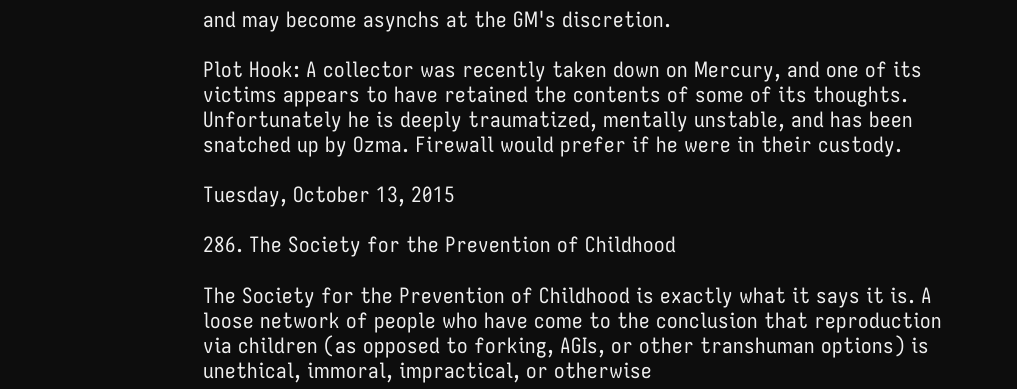and may become asynchs at the GM's discretion.

Plot Hook: A collector was recently taken down on Mercury, and one of its victims appears to have retained the contents of some of its thoughts. Unfortunately he is deeply traumatized, mentally unstable, and has been snatched up by Ozma. Firewall would prefer if he were in their custody.

Tuesday, October 13, 2015

286. The Society for the Prevention of Childhood

The Society for the Prevention of Childhood is exactly what it says it is. A loose network of people who have come to the conclusion that reproduction via children (as opposed to forking, AGIs, or other transhuman options) is unethical, immoral, impractical, or otherwise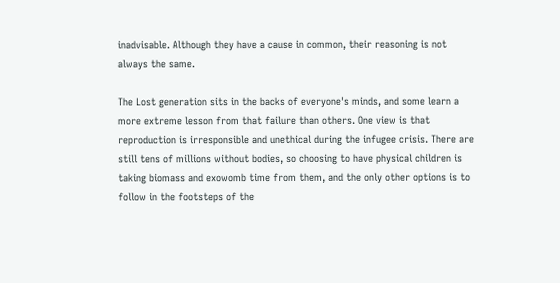inadvisable. Although they have a cause in common, their reasoning is not always the same.

The Lost generation sits in the backs of everyone's minds, and some learn a more extreme lesson from that failure than others. One view is that reproduction is irresponsible and unethical during the infugee crisis. There are still tens of millions without bodies, so choosing to have physical children is taking biomass and exowomb time from them, and the only other options is to follow in the footsteps of the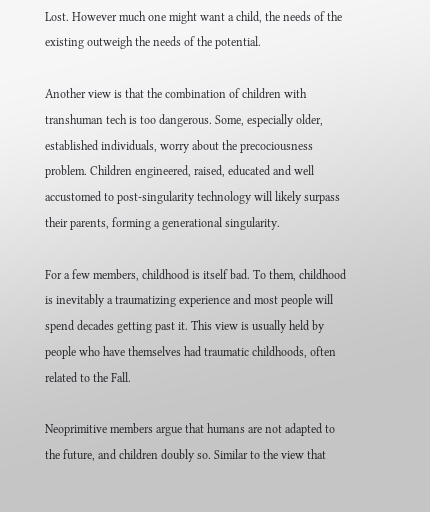Lost. However much one might want a child, the needs of the existing outweigh the needs of the potential.

Another view is that the combination of children with transhuman tech is too dangerous. Some, especially older, established individuals, worry about the precociousness problem. Children engineered, raised, educated and well accustomed to post-singularity technology will likely surpass their parents, forming a generational singularity.

For a few members, childhood is itself bad. To them, childhood is inevitably a traumatizing experience and most people will spend decades getting past it. This view is usually held by people who have themselves had traumatic childhoods, often related to the Fall.

Neoprimitive members argue that humans are not adapted to the future, and children doubly so. Similar to the view that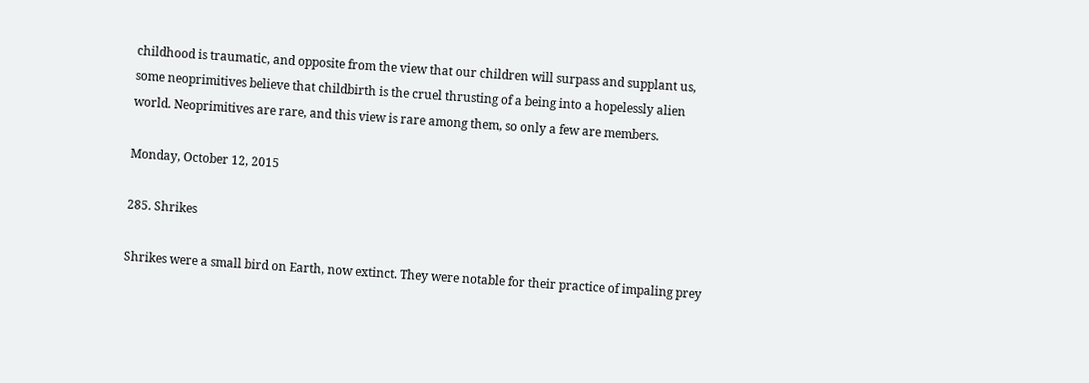childhood is traumatic, and opposite from the view that our children will surpass and supplant us, some neoprimitives believe that childbirth is the cruel thrusting of a being into a hopelessly alien world. Neoprimitives are rare, and this view is rare among them, so only a few are members.

Monday, October 12, 2015

285. Shrikes

Shrikes were a small bird on Earth, now extinct. They were notable for their practice of impaling prey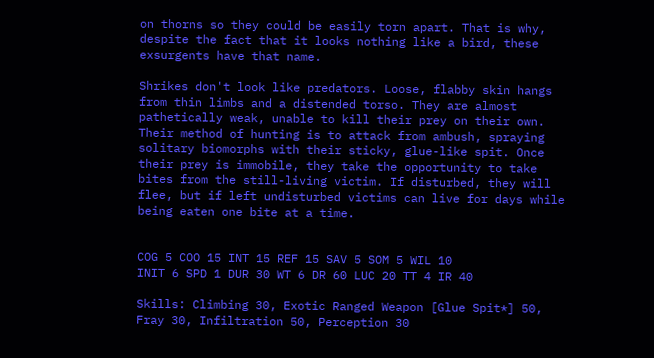on thorns so they could be easily torn apart. That is why, despite the fact that it looks nothing like a bird, these exsurgents have that name.

Shrikes don't look like predators. Loose, flabby skin hangs from thin limbs and a distended torso. They are almost pathetically weak, unable to kill their prey on their own. Their method of hunting is to attack from ambush, spraying solitary biomorphs with their sticky, glue-like spit. Once their prey is immobile, they take the opportunity to take bites from the still-living victim. If disturbed, they will flee, but if left undisturbed victims can live for days while being eaten one bite at a time.


COG 5 COO 15 INT 15 REF 15 SAV 5 SOM 5 WIL 10
INIT 6 SPD 1 DUR 30 WT 6 DR 60 LUC 20 TT 4 IR 40

Skills: Climbing 30, Exotic Ranged Weapon [Glue Spit*] 50, Fray 30, Infiltration 50, Perception 30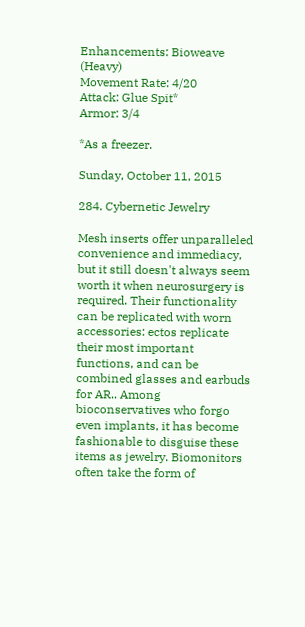Enhancements: Bioweave (Heavy)
Movement Rate: 4/20
Attack: Glue Spit*
Armor: 3/4

*As a freezer.

Sunday, October 11, 2015

284. Cybernetic Jewelry

Mesh inserts offer unparalleled convenience and immediacy, but it still doesn't always seem worth it when neurosurgery is required. Their functionality can be replicated with worn accessories: ectos replicate their most important functions, and can be combined glasses and earbuds for AR.. Among bioconservatives who forgo even implants, it has become fashionable to disguise these items as jewelry. Biomonitors often take the form of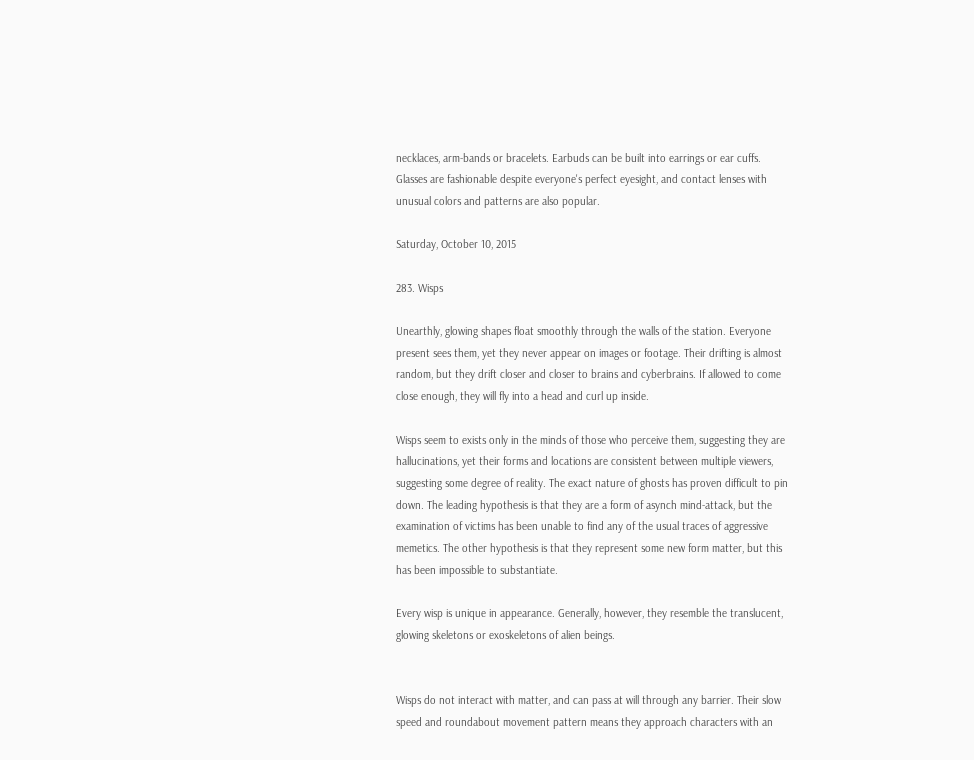necklaces, arm-bands or bracelets. Earbuds can be built into earrings or ear cuffs. Glasses are fashionable despite everyone's perfect eyesight, and contact lenses with unusual colors and patterns are also popular.

Saturday, October 10, 2015

283. Wisps

Unearthly, glowing shapes float smoothly through the walls of the station. Everyone present sees them, yet they never appear on images or footage. Their drifting is almost random, but they drift closer and closer to brains and cyberbrains. If allowed to come close enough, they will fly into a head and curl up inside.

Wisps seem to exists only in the minds of those who perceive them, suggesting they are hallucinations, yet their forms and locations are consistent between multiple viewers, suggesting some degree of reality. The exact nature of ghosts has proven difficult to pin down. The leading hypothesis is that they are a form of asynch mind-attack, but the examination of victims has been unable to find any of the usual traces of aggressive memetics. The other hypothesis is that they represent some new form matter, but this has been impossible to substantiate.

Every wisp is unique in appearance. Generally, however, they resemble the translucent, glowing skeletons or exoskeletons of alien beings.


Wisps do not interact with matter, and can pass at will through any barrier. Their slow speed and roundabout movement pattern means they approach characters with an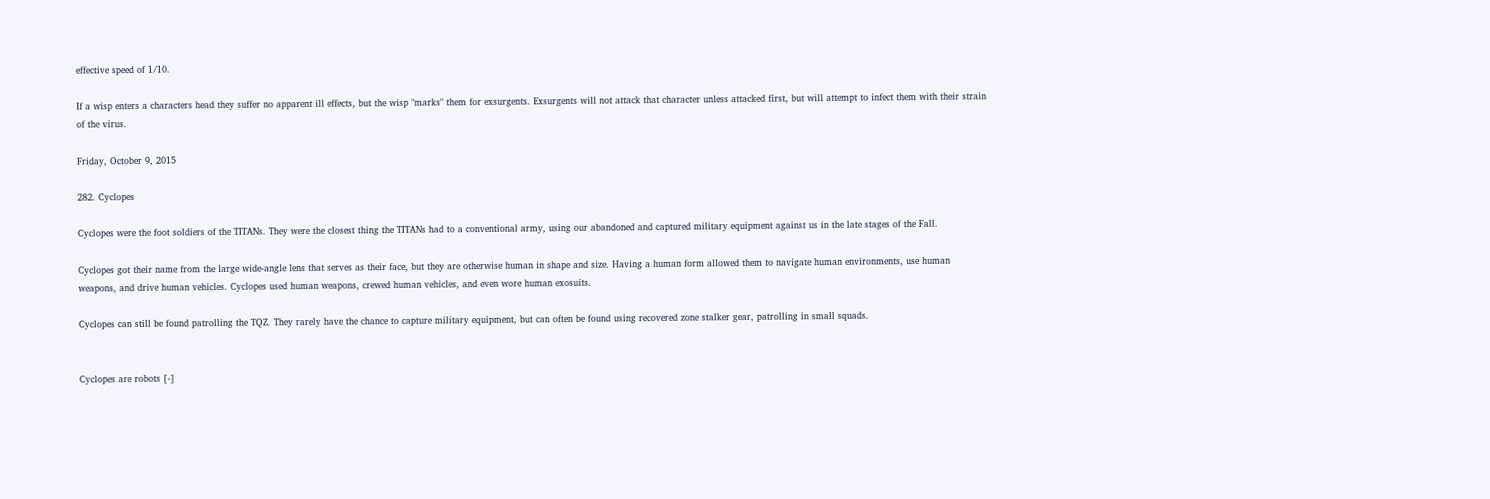effective speed of 1/10.

If a wisp enters a characters head they suffer no apparent ill effects, but the wisp "marks" them for exsurgents. Exsurgents will not attack that character unless attacked first, but will attempt to infect them with their strain of the virus.

Friday, October 9, 2015

282. Cyclopes

Cyclopes were the foot soldiers of the TITANs. They were the closest thing the TITANs had to a conventional army, using our abandoned and captured military equipment against us in the late stages of the Fall.

Cyclopes got their name from the large wide-angle lens that serves as their face, but they are otherwise human in shape and size. Having a human form allowed them to navigate human environments, use human weapons, and drive human vehicles. Cyclopes used human weapons, crewed human vehicles, and even wore human exosuits.

Cyclopes can still be found patrolling the TQZ. They rarely have the chance to capture military equipment, but can often be found using recovered zone stalker gear, patrolling in small squads.


Cyclopes are robots [-]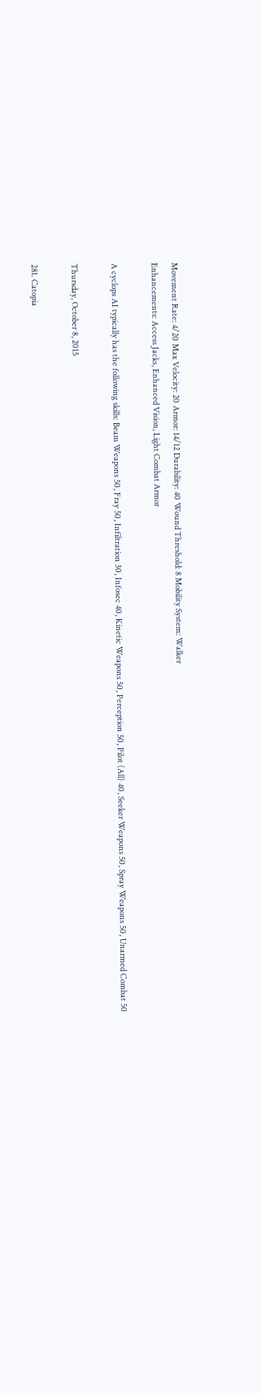Movement Rate: 4/20 Max Velocity: 20 Armor: 14/12 Durability: 40 Wound Threshold: 8 Mobility System: Walker
Enhancements: Access Jacks, Enhanced Vision, Light Combat Armor

A cyclops AI typically has the following skills: Beam Weapons 50, Fray 50, Infiltration 30, Infosec 40, Kinetic Weapons 50, Perception 50, Pilot (All) 40, Seeker Weapons 50, Spray Weapons 50, Unarmed Combat 50

Thursday, October 8, 2015

281. Catopia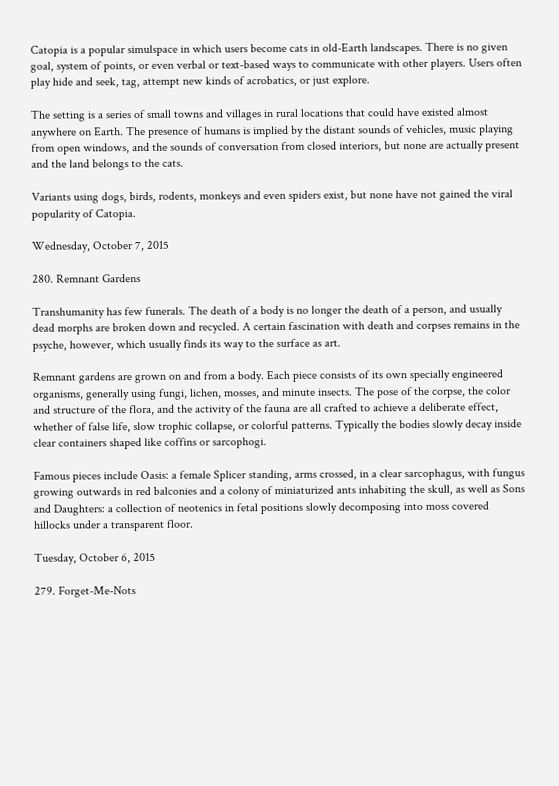Catopia is a popular simulspace in which users become cats in old-Earth landscapes. There is no given goal, system of points, or even verbal or text-based ways to communicate with other players. Users often play hide and seek, tag, attempt new kinds of acrobatics, or just explore.

The setting is a series of small towns and villages in rural locations that could have existed almost anywhere on Earth. The presence of humans is implied by the distant sounds of vehicles, music playing from open windows, and the sounds of conversation from closed interiors, but none are actually present and the land belongs to the cats.

Variants using dogs, birds, rodents, monkeys and even spiders exist, but none have not gained the viral popularity of Catopia.

Wednesday, October 7, 2015

280. Remnant Gardens

Transhumanity has few funerals. The death of a body is no longer the death of a person, and usually dead morphs are broken down and recycled. A certain fascination with death and corpses remains in the psyche, however, which usually finds its way to the surface as art.

Remnant gardens are grown on and from a body. Each piece consists of its own specially engineered organisms, generally using fungi, lichen, mosses, and minute insects. The pose of the corpse, the color and structure of the flora, and the activity of the fauna are all crafted to achieve a deliberate effect, whether of false life, slow trophic collapse, or colorful patterns. Typically the bodies slowly decay inside clear containers shaped like coffins or sarcophogi.

Famous pieces include Oasis: a female Splicer standing, arms crossed, in a clear sarcophagus, with fungus growing outwards in red balconies and a colony of miniaturized ants inhabiting the skull, as well as Sons and Daughters: a collection of neotenics in fetal positions slowly decomposing into moss covered hillocks under a transparent floor.

Tuesday, October 6, 2015

279. Forget-Me-Nots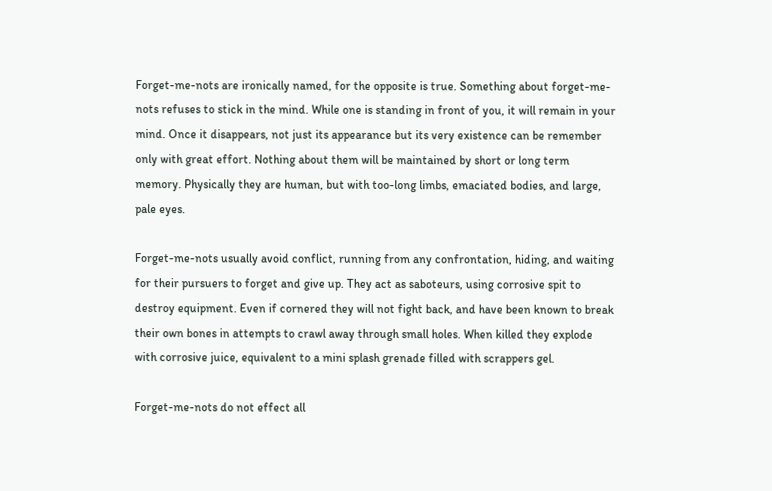Forget-me-nots are ironically named, for the opposite is true. Something about forget-me-nots refuses to stick in the mind. While one is standing in front of you, it will remain in your mind. Once it disappears, not just its appearance but its very existence can be remember only with great effort. Nothing about them will be maintained by short or long term memory. Physically they are human, but with too-long limbs, emaciated bodies, and large, pale eyes.

Forget-me-nots usually avoid conflict, running from any confrontation, hiding, and waiting for their pursuers to forget and give up. They act as saboteurs, using corrosive spit to destroy equipment. Even if cornered they will not fight back, and have been known to break their own bones in attempts to crawl away through small holes. When killed they explode with corrosive juice, equivalent to a mini splash grenade filled with scrappers gel.

Forget-me-nots do not effect all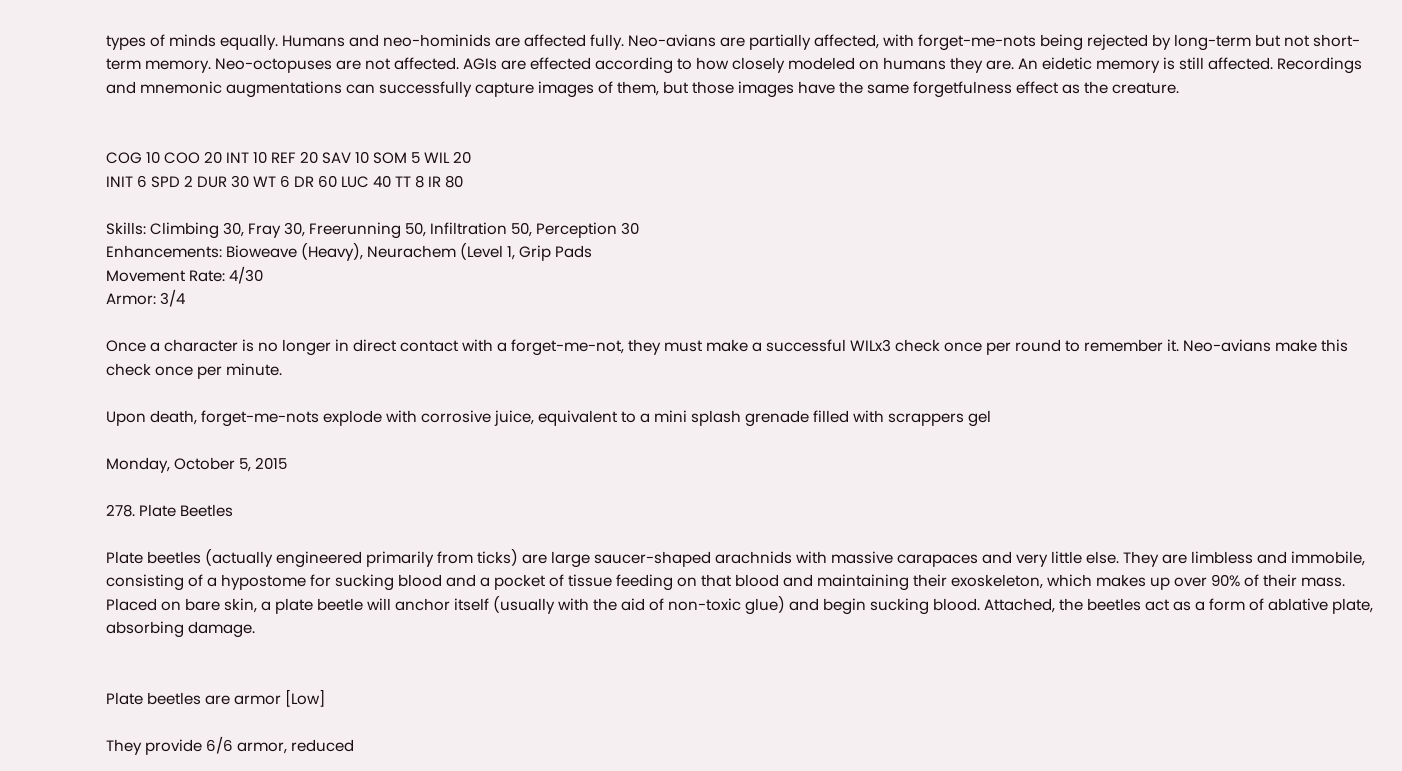types of minds equally. Humans and neo-hominids are affected fully. Neo-avians are partially affected, with forget-me-nots being rejected by long-term but not short-term memory. Neo-octopuses are not affected. AGIs are effected according to how closely modeled on humans they are. An eidetic memory is still affected. Recordings and mnemonic augmentations can successfully capture images of them, but those images have the same forgetfulness effect as the creature.


COG 10 COO 20 INT 10 REF 20 SAV 10 SOM 5 WIL 20
INIT 6 SPD 2 DUR 30 WT 6 DR 60 LUC 40 TT 8 IR 80

Skills: Climbing 30, Fray 30, Freerunning 50, Infiltration 50, Perception 30
Enhancements: Bioweave (Heavy), Neurachem (Level 1, Grip Pads
Movement Rate: 4/30
Armor: 3/4

Once a character is no longer in direct contact with a forget-me-not, they must make a successful WILx3 check once per round to remember it. Neo-avians make this check once per minute.

Upon death, forget-me-nots explode with corrosive juice, equivalent to a mini splash grenade filled with scrappers gel

Monday, October 5, 2015

278. Plate Beetles

Plate beetles (actually engineered primarily from ticks) are large saucer-shaped arachnids with massive carapaces and very little else. They are limbless and immobile, consisting of a hypostome for sucking blood and a pocket of tissue feeding on that blood and maintaining their exoskeleton, which makes up over 90% of their mass. Placed on bare skin, a plate beetle will anchor itself (usually with the aid of non-toxic glue) and begin sucking blood. Attached, the beetles act as a form of ablative plate, absorbing damage.


Plate beetles are armor [Low]

They provide 6/6 armor, reduced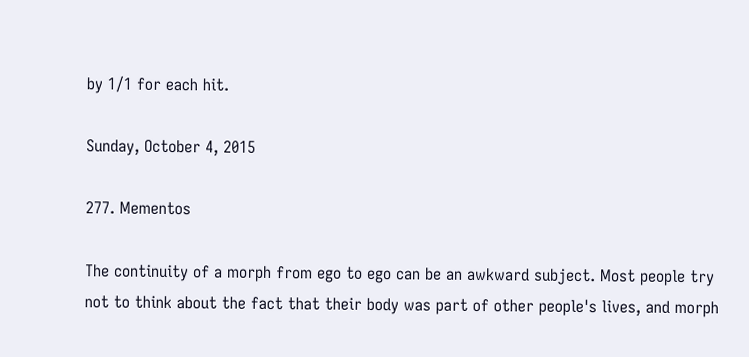by 1/1 for each hit.

Sunday, October 4, 2015

277. Mementos

The continuity of a morph from ego to ego can be an awkward subject. Most people try not to think about the fact that their body was part of other people's lives, and morph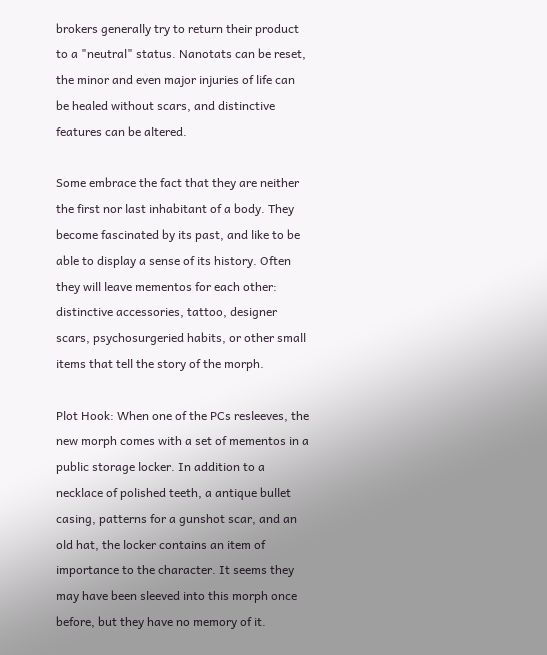brokers generally try to return their product to a "neutral" status. Nanotats can be reset, the minor and even major injuries of life can be healed without scars, and distinctive features can be altered.

Some embrace the fact that they are neither the first nor last inhabitant of a body. They become fascinated by its past, and like to be able to display a sense of its history. Often they will leave mementos for each other: distinctive accessories, tattoo, designer scars, psychosurgeried habits, or other small items that tell the story of the morph.

Plot Hook: When one of the PCs resleeves, the new morph comes with a set of mementos in a public storage locker. In addition to a necklace of polished teeth, a antique bullet casing, patterns for a gunshot scar, and an old hat, the locker contains an item of importance to the character. It seems they may have been sleeved into this morph once before, but they have no memory of it.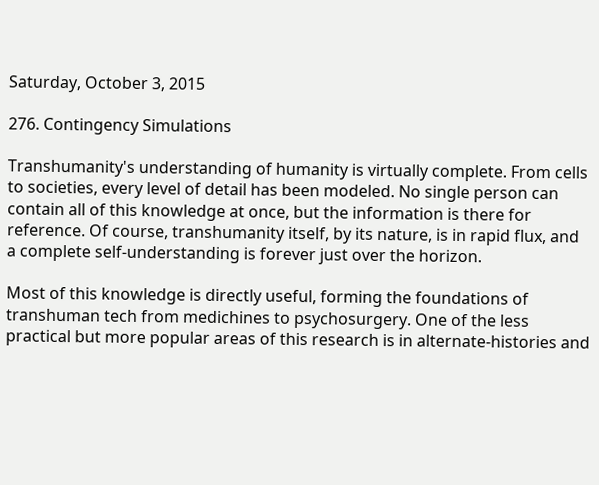Saturday, October 3, 2015

276. Contingency Simulations

Transhumanity's understanding of humanity is virtually complete. From cells to societies, every level of detail has been modeled. No single person can contain all of this knowledge at once, but the information is there for reference. Of course, transhumanity itself, by its nature, is in rapid flux, and a complete self-understanding is forever just over the horizon.

Most of this knowledge is directly useful, forming the foundations of transhuman tech from medichines to psychosurgery. One of the less practical but more popular areas of this research is in alternate-histories and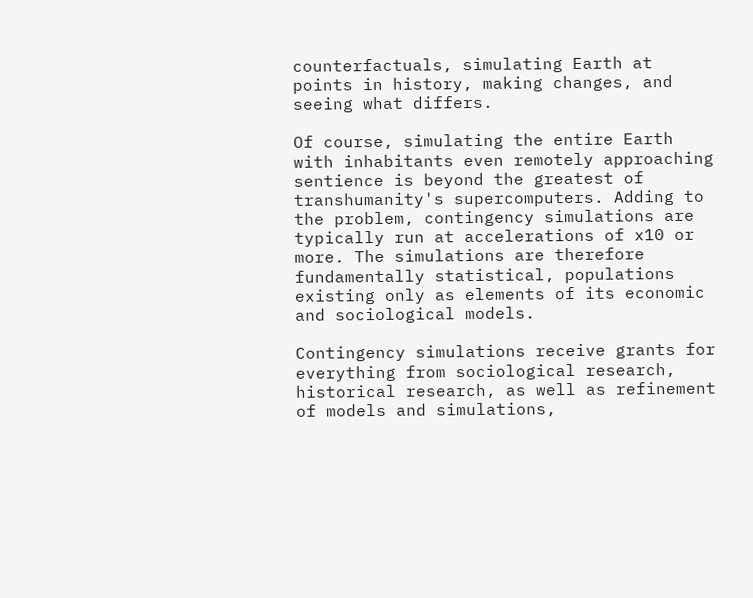counterfactuals, simulating Earth at points in history, making changes, and seeing what differs.

Of course, simulating the entire Earth with inhabitants even remotely approaching sentience is beyond the greatest of transhumanity's supercomputers. Adding to the problem, contingency simulations are typically run at accelerations of x10 or more. The simulations are therefore fundamentally statistical, populations existing only as elements of its economic and sociological models.

Contingency simulations receive grants for everything from sociological research, historical research, as well as refinement of models and simulations,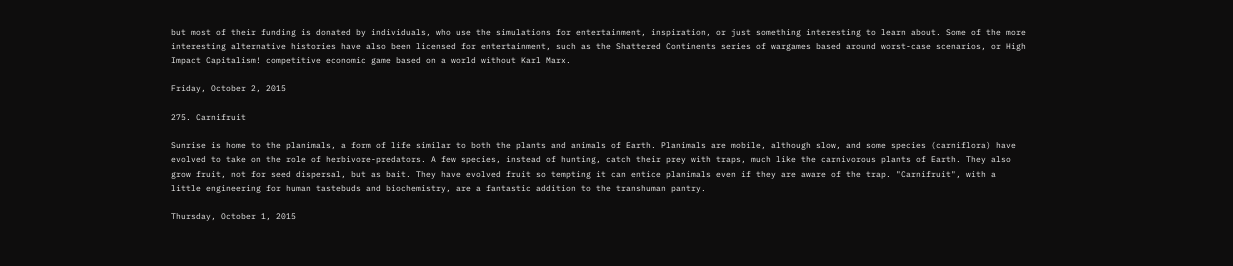but most of their funding is donated by individuals, who use the simulations for entertainment, inspiration, or just something interesting to learn about. Some of the more interesting alternative histories have also been licensed for entertainment, such as the Shattered Continents series of wargames based around worst-case scenarios, or High Impact Capitalism! competitive economic game based on a world without Karl Marx.

Friday, October 2, 2015

275. Carnifruit

Sunrise is home to the planimals, a form of life similar to both the plants and animals of Earth. Planimals are mobile, although slow, and some species (carniflora) have evolved to take on the role of herbivore-predators. A few species, instead of hunting, catch their prey with traps, much like the carnivorous plants of Earth. They also grow fruit, not for seed dispersal, but as bait. They have evolved fruit so tempting it can entice planimals even if they are aware of the trap. "Carnifruit", with a little engineering for human tastebuds and biochemistry, are a fantastic addition to the transhuman pantry.

Thursday, October 1, 2015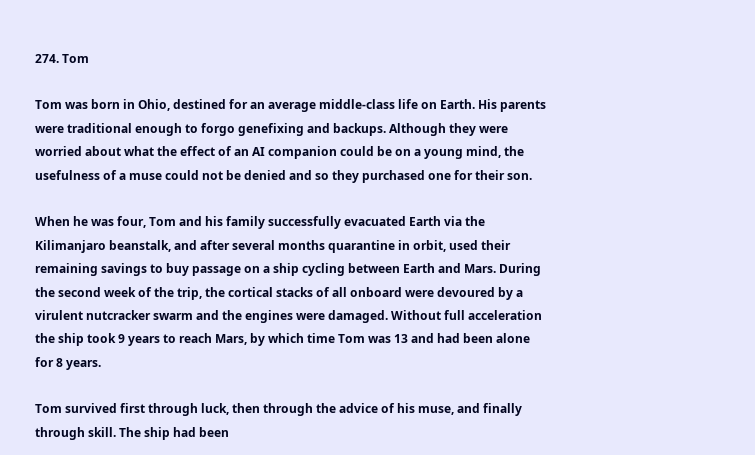274. Tom

Tom was born in Ohio, destined for an average middle-class life on Earth. His parents were traditional enough to forgo genefixing and backups. Although they were worried about what the effect of an AI companion could be on a young mind, the usefulness of a muse could not be denied and so they purchased one for their son.

When he was four, Tom and his family successfully evacuated Earth via the Kilimanjaro beanstalk, and after several months quarantine in orbit, used their remaining savings to buy passage on a ship cycling between Earth and Mars. During the second week of the trip, the cortical stacks of all onboard were devoured by a virulent nutcracker swarm and the engines were damaged. Without full acceleration the ship took 9 years to reach Mars, by which time Tom was 13 and had been alone for 8 years.

Tom survived first through luck, then through the advice of his muse, and finally through skill. The ship had been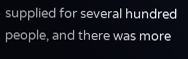supplied for several hundred people, and there was more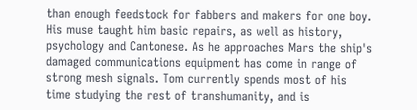than enough feedstock for fabbers and makers for one boy. His muse taught him basic repairs, as well as history, psychology and Cantonese. As he approaches Mars the ship's damaged communications equipment has come in range of strong mesh signals. Tom currently spends most of his time studying the rest of transhumanity, and is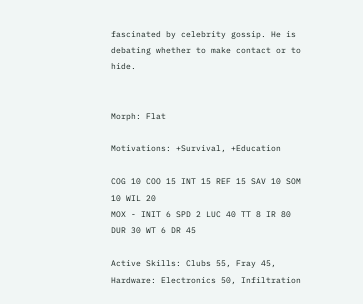fascinated by celebrity gossip. He is debating whether to make contact or to hide.


Morph: Flat

Motivations: +Survival, +Education

COG 10 COO 15 INT 15 REF 15 SAV 10 SOM 10 WIL 20
MOX - INIT 6 SPD 2 LUC 40 TT 8 IR 80 DUR 30 WT 6 DR 45

Active Skills: Clubs 55, Fray 45, Hardware: Electronics 50, Infiltration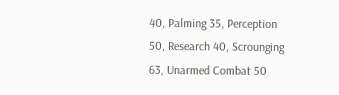40, Palming 35, Perception 50, Research 40, Scrounging 63, Unarmed Combat 50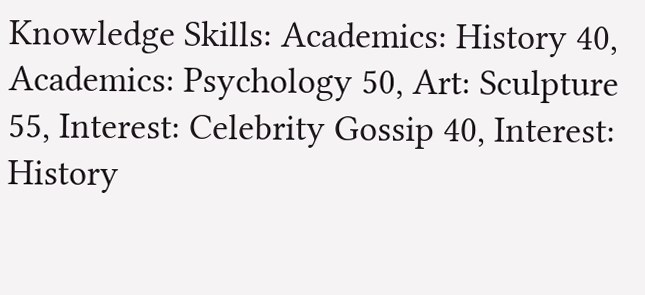Knowledge Skills: Academics: History 40, Academics: Psychology 50, Art: Sculpture 55, Interest: Celebrity Gossip 40, Interest: History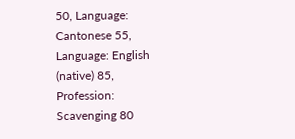50, Language: Cantonese 55, Language: English (native) 85, Profession: Scavenging 80